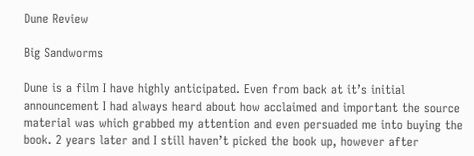Dune Review

Big Sandworms

Dune is a film I have highly anticipated. Even from back at it’s initial announcement I had always heard about how acclaimed and important the source material was which grabbed my attention and even persuaded me into buying the book. 2 years later and I still haven’t picked the book up, however after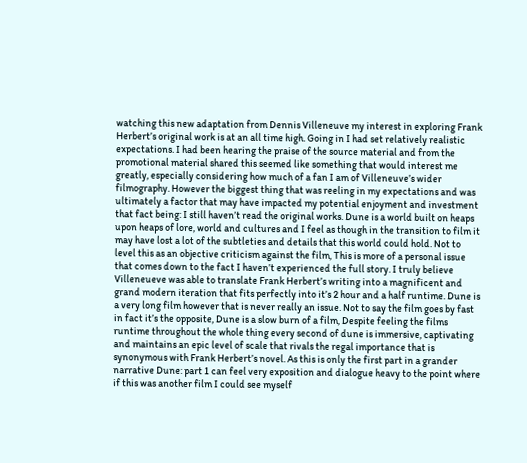watching this new adaptation from Dennis Villeneuve my interest in exploring Frank Herbert’s original work is at an all time high. Going in I had set relatively realistic expectations. I had been hearing the praise of the source material and from the promotional material shared this seemed like something that would interest me greatly, especially considering how much of a fan I am of Villeneuve’s wider filmography. However the biggest thing that was reeling in my expectations and was ultimately a factor that may have impacted my potential enjoyment and investment that fact being: I still haven’t read the original works. Dune is a world built on heaps upon heaps of lore, world and cultures and I feel as though in the transition to film it may have lost a lot of the subtleties and details that this world could hold. Not to level this as an objective criticism against the film, This is more of a personal issue that comes down to the fact I haven’t experienced the full story. I truly believe Villeneueve was able to translate Frank Herbert’s writing into a magnificent and grand modern iteration that fits perfectly into it’s 2 hour and a half runtime. Dune is a very long film however that is never really an issue. Not to say the film goes by fast in fact it’s the opposite, Dune is a slow burn of a film, Despite feeling the films runtime throughout the whole thing every second of dune is immersive, captivating and maintains an epic level of scale that rivals the regal importance that is synonymous with Frank Herbert’s novel. As this is only the first part in a grander narrative Dune: part 1 can feel very exposition and dialogue heavy to the point where if this was another film I could see myself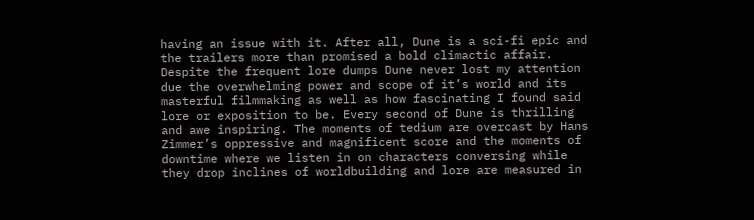having an issue with it. After all, Dune is a sci-fi epic and the trailers more than promised a bold climactic affair. Despite the frequent lore dumps Dune never lost my attention due the overwhelming power and scope of it’s world and its masterful filmmaking as well as how fascinating I found said lore or exposition to be. Every second of Dune is thrilling and awe inspiring. The moments of tedium are overcast by Hans Zimmer’s oppressive and magnificent score and the moments of downtime where we listen in on characters conversing while they drop inclines of worldbuilding and lore are measured in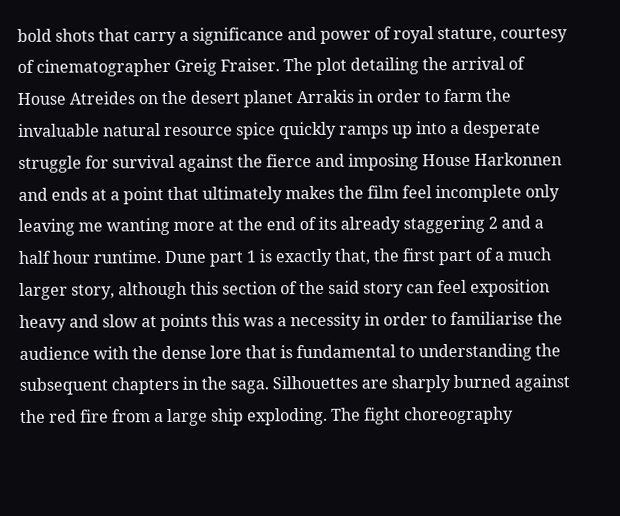bold shots that carry a significance and power of royal stature, courtesy of cinematographer Greig Fraiser. The plot detailing the arrival of House Atreides on the desert planet Arrakis in order to farm the invaluable natural resource spice quickly ramps up into a desperate struggle for survival against the fierce and imposing House Harkonnen and ends at a point that ultimately makes the film feel incomplete only leaving me wanting more at the end of its already staggering 2 and a half hour runtime. Dune part 1 is exactly that, the first part of a much larger story, although this section of the said story can feel exposition heavy and slow at points this was a necessity in order to familiarise the audience with the dense lore that is fundamental to understanding the subsequent chapters in the saga. Silhouettes are sharply burned against the red fire from a large ship exploding. The fight choreography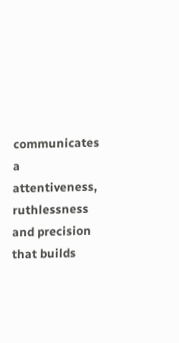communicates a attentiveness, ruthlessness and precision that builds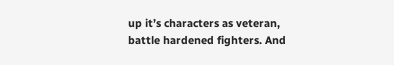up it’s characters as veteran, battle hardened fighters. And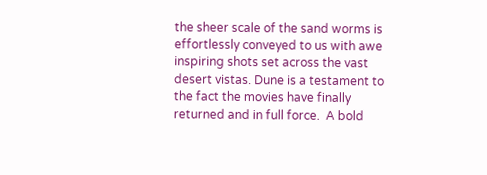the sheer scale of the sand worms is effortlessly conveyed to us with awe inspiring shots set across the vast desert vistas. Dune is a testament to the fact the movies have finally returned and in full force.  A bold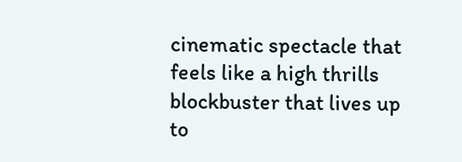cinematic spectacle that feels like a high thrills blockbuster that lives up to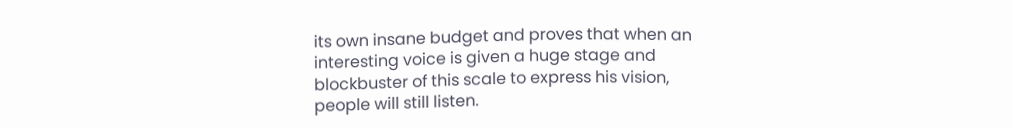its own insane budget and proves that when an interesting voice is given a huge stage and blockbuster of this scale to express his vision, people will still listen.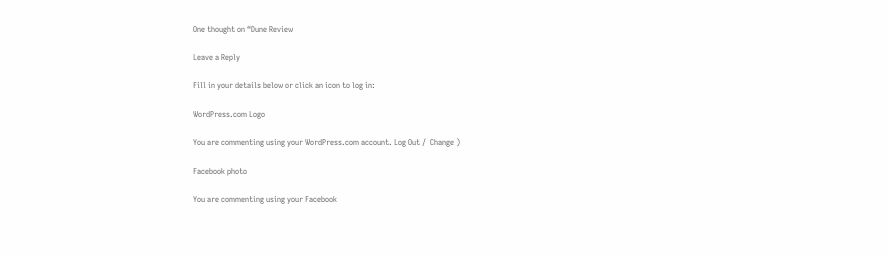One thought on “Dune Review

Leave a Reply

Fill in your details below or click an icon to log in:

WordPress.com Logo

You are commenting using your WordPress.com account. Log Out /  Change )

Facebook photo

You are commenting using your Facebook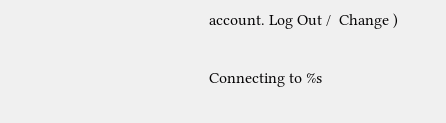account. Log Out /  Change )

Connecting to %s